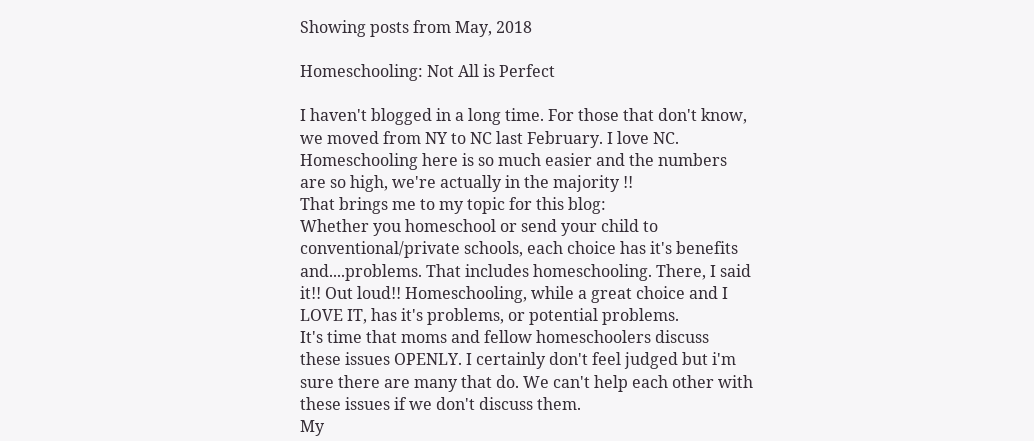Showing posts from May, 2018

Homeschooling: Not All is Perfect

I haven't blogged in a long time. For those that don't know, we moved from NY to NC last February. I love NC. Homeschooling here is so much easier and the numbers are so high, we're actually in the majority !!
That brings me to my topic for this blog:
Whether you homeschool or send your child to conventional/private schools, each choice has it's benefits and....problems. That includes homeschooling. There, I said it!! Out loud!! Homeschooling, while a great choice and I LOVE IT, has it's problems, or potential problems.
It's time that moms and fellow homeschoolers discuss these issues OPENLY. I certainly don't feel judged but i'm sure there are many that do. We can't help each other with these issues if we don't discuss them.
My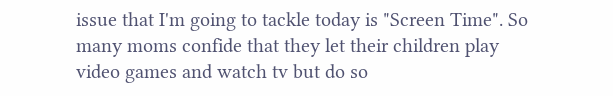issue that I'm going to tackle today is "Screen Time". So many moms confide that they let their children play video games and watch tv but do so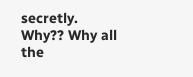secretly. Why?? Why all the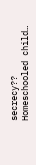secrecy??
Homeschooled child…